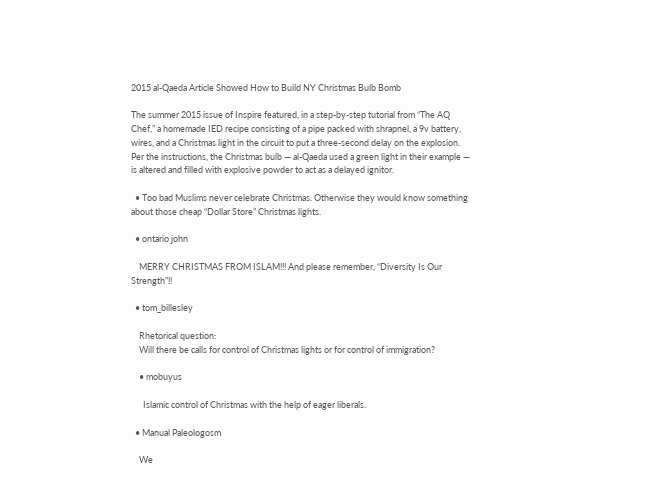2015 al-Qaeda Article Showed How to Build NY Christmas Bulb Bomb

The summer 2015 issue of Inspire featured, in a step-by-step tutorial from “The AQ Chef,” a homemade IED recipe consisting of a pipe packed with shrapnel, a 9v battery, wires, and a Christmas light in the circuit to put a three-second delay on the explosion. Per the instructions, the Christmas bulb — al-Qaeda used a green light in their example — is altered and filled with explosive powder to act as a delayed ignitor.

  • Too bad Muslims never celebrate Christmas. Otherwise they would know something about those cheap “Dollar Store” Christmas lights.

  • ontario john

    MERRY CHRISTMAS FROM ISLAM!!! And please remember, “Diversity Is Our Strength”!!

  • tom_billesley

    Rhetorical question:
    Will there be calls for control of Christmas lights or for control of immigration?

    • mobuyus

      Islamic control of Christmas with the help of eager liberals.

  • Manual Paleologosm

    We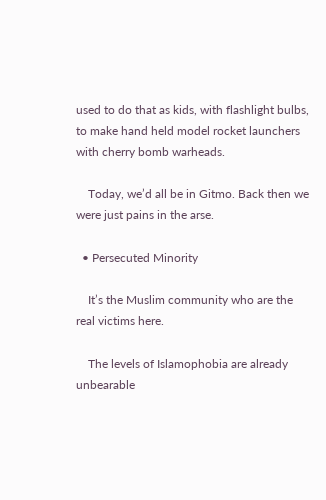used to do that as kids, with flashlight bulbs, to make hand held model rocket launchers with cherry bomb warheads.

    Today, we’d all be in Gitmo. Back then we were just pains in the arse.

  • Persecuted Minority

    It’s the Muslim community who are the real victims here.

    The levels of Islamophobia are already unbearable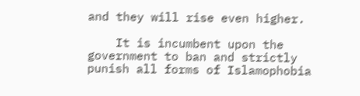and they will rise even higher.

    It is incumbent upon the government to ban and strictly punish all forms of Islamophobia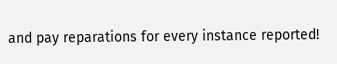and pay reparations for every instance reported!